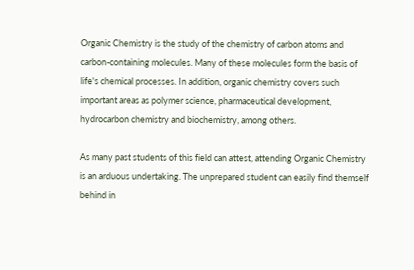Organic Chemistry is the study of the chemistry of carbon atoms and carbon-containing molecules. Many of these molecules form the basis of life's chemical processes. In addition, organic chemistry covers such important areas as polymer science, pharmaceutical development, hydrocarbon chemistry and biochemistry, among others.

As many past students of this field can attest, attending Organic Chemistry is an arduous undertaking. The unprepared student can easily find themself behind in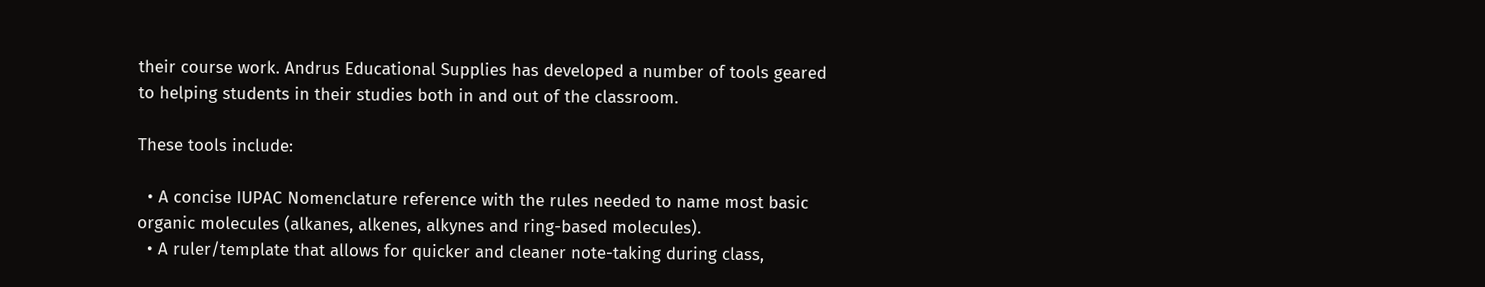their course work. Andrus Educational Supplies has developed a number of tools geared to helping students in their studies both in and out of the classroom.

These tools include:

  • A concise IUPAC Nomenclature reference with the rules needed to name most basic organic molecules (alkanes, alkenes, alkynes and ring-based molecules).
  • A ruler/template that allows for quicker and cleaner note-taking during class,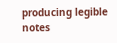producing legible notes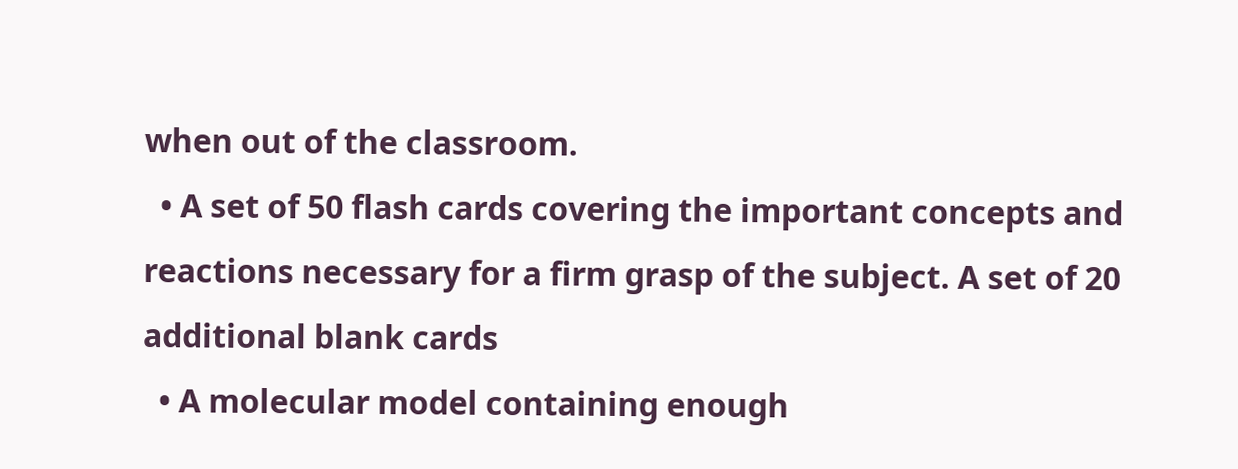when out of the classroom.
  • A set of 50 flash cards covering the important concepts and reactions necessary for a firm grasp of the subject. A set of 20 additional blank cards
  • A molecular model containing enough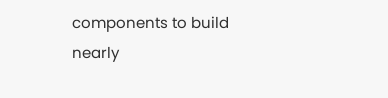components to build nearly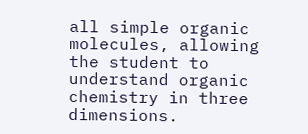all simple organic molecules, allowing the student to understand organic chemistry in three dimensions.